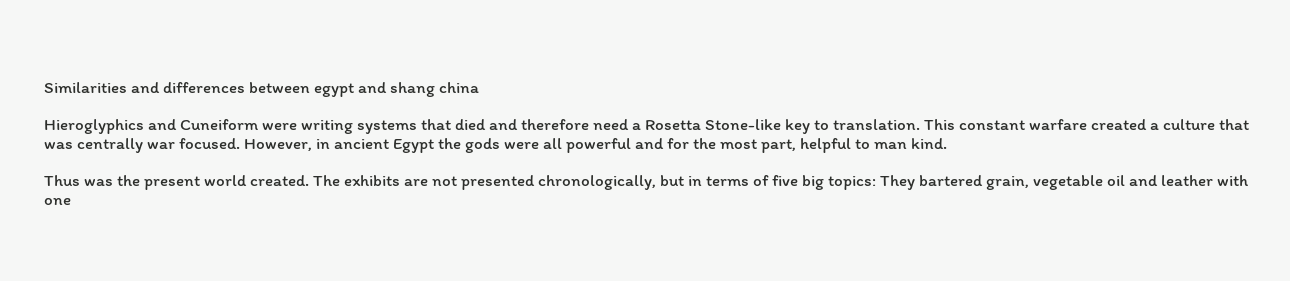Similarities and differences between egypt and shang china

Hieroglyphics and Cuneiform were writing systems that died and therefore need a Rosetta Stone-like key to translation. This constant warfare created a culture that was centrally war focused. However, in ancient Egypt the gods were all powerful and for the most part, helpful to man kind.

Thus was the present world created. The exhibits are not presented chronologically, but in terms of five big topics: They bartered grain, vegetable oil and leather with one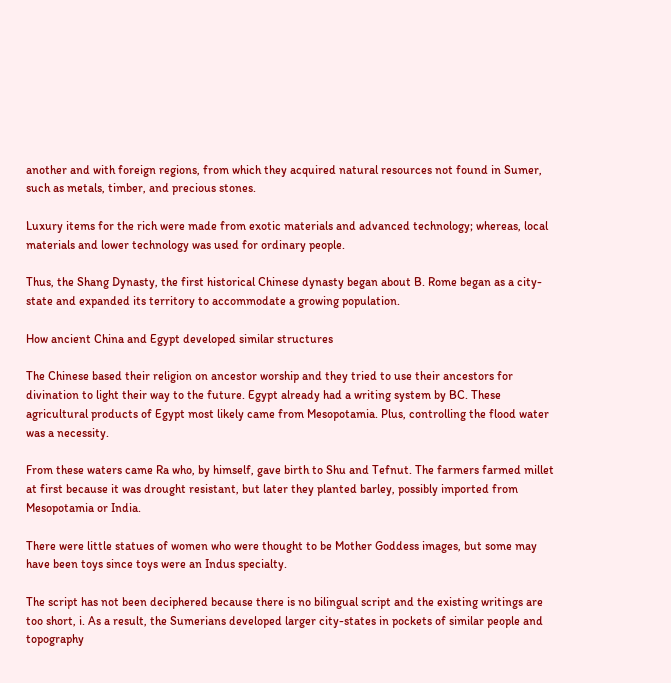another and with foreign regions, from which they acquired natural resources not found in Sumer, such as metals, timber, and precious stones.

Luxury items for the rich were made from exotic materials and advanced technology; whereas, local materials and lower technology was used for ordinary people.

Thus, the Shang Dynasty, the first historical Chinese dynasty began about B. Rome began as a city-state and expanded its territory to accommodate a growing population.

How ancient China and Egypt developed similar structures

The Chinese based their religion on ancestor worship and they tried to use their ancestors for divination to light their way to the future. Egypt already had a writing system by BC. These agricultural products of Egypt most likely came from Mesopotamia. Plus, controlling the flood water was a necessity.

From these waters came Ra who, by himself, gave birth to Shu and Tefnut. The farmers farmed millet at first because it was drought resistant, but later they planted barley, possibly imported from Mesopotamia or India.

There were little statues of women who were thought to be Mother Goddess images, but some may have been toys since toys were an Indus specialty.

The script has not been deciphered because there is no bilingual script and the existing writings are too short, i. As a result, the Sumerians developed larger city-states in pockets of similar people and topography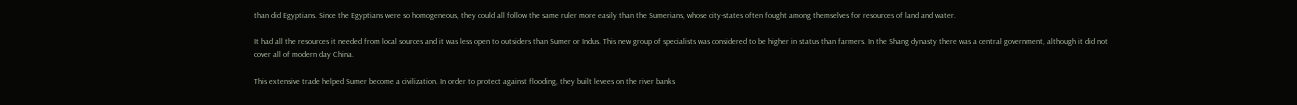than did Egyptians. Since the Egyptians were so homogeneous, they could all follow the same ruler more easily than the Sumerians, whose city-states often fought among themselves for resources of land and water.

It had all the resources it needed from local sources and it was less open to outsiders than Sumer or Indus. This new group of specialists was considered to be higher in status than farmers. In the Shang dynasty there was a central government, although it did not cover all of modern day China.

This extensive trade helped Sumer become a civilization. In order to protect against flooding, they built levees on the river banks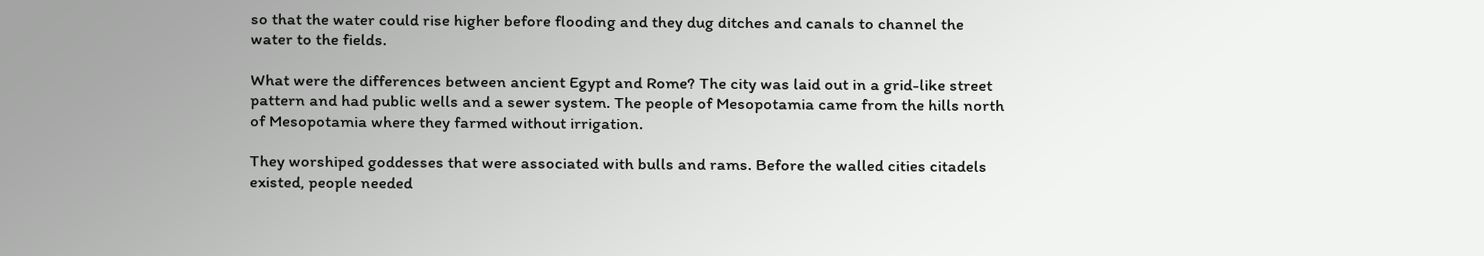so that the water could rise higher before flooding and they dug ditches and canals to channel the water to the fields.

What were the differences between ancient Egypt and Rome? The city was laid out in a grid-like street pattern and had public wells and a sewer system. The people of Mesopotamia came from the hills north of Mesopotamia where they farmed without irrigation.

They worshiped goddesses that were associated with bulls and rams. Before the walled cities citadels existed, people needed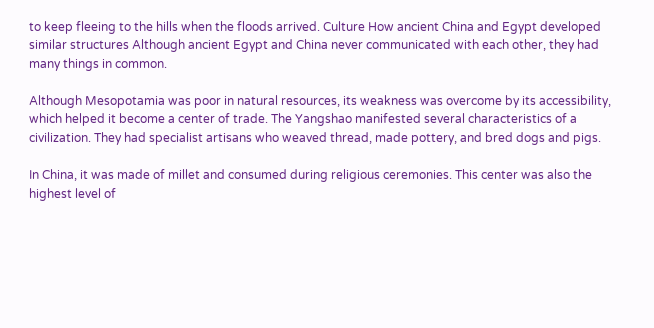to keep fleeing to the hills when the floods arrived. Culture How ancient China and Egypt developed similar structures Although ancient Egypt and China never communicated with each other, they had many things in common.

Although Mesopotamia was poor in natural resources, its weakness was overcome by its accessibility, which helped it become a center of trade. The Yangshao manifested several characteristics of a civilization. They had specialist artisans who weaved thread, made pottery, and bred dogs and pigs.

In China, it was made of millet and consumed during religious ceremonies. This center was also the highest level of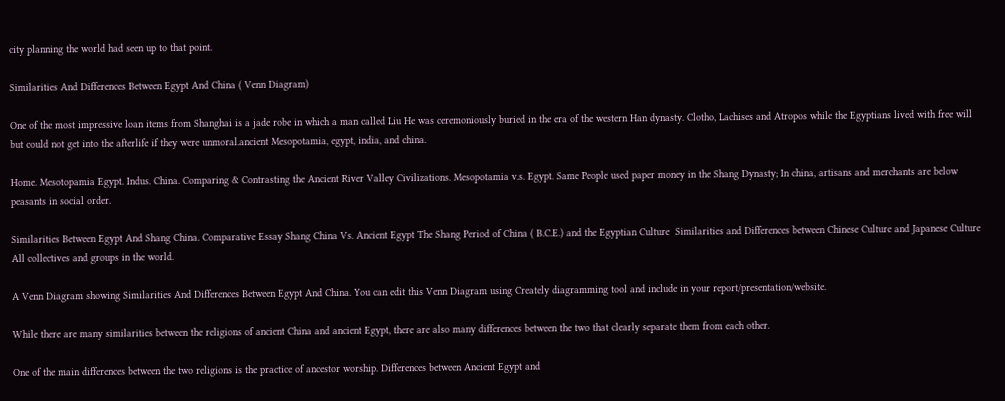city planning the world had seen up to that point.

Similarities And Differences Between Egypt And China ( Venn Diagram)

One of the most impressive loan items from Shanghai is a jade robe in which a man called Liu He was ceremoniously buried in the era of the western Han dynasty. Clotho, Lachises and Atropos while the Egyptians lived with free will but could not get into the afterlife if they were unmoral.ancient Mesopotamia, egypt, india, and china.

Home. Mesotopamia Egypt. Indus. China. Comparing & Contrasting the Ancient River Valley Civilizations. Mesopotamia v.s. Egypt. Same People used paper money in the Shang Dynasty; In china, artisans and merchants are below peasants in social order.

Similarities Between Egypt And Shang China. Comparative Essay Shang China Vs. Ancient Egypt The Shang Period of China ( B.C.E.) and the Egyptian Culture  Similarities and Differences between Chinese Culture and Japanese Culture All collectives and groups in the world.

A Venn Diagram showing Similarities And Differences Between Egypt And China. You can edit this Venn Diagram using Creately diagramming tool and include in your report/presentation/website.

While there are many similarities between the religions of ancient China and ancient Egypt, there are also many differences between the two that clearly separate them from each other.

One of the main differences between the two religions is the practice of ancestor worship. Differences between Ancient Egypt and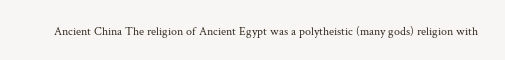Ancient China The religion of Ancient Egypt was a polytheistic (many gods) religion with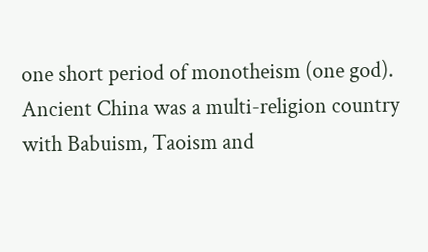one short period of monotheism (one god). Ancient China was a multi-religion country with Babuism, Taoism and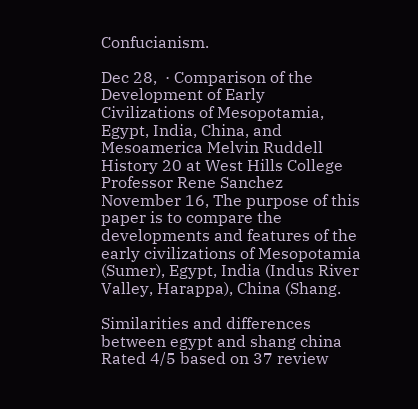Confucianism.

Dec 28,  · Comparison of the Development of Early Civilizations of Mesopotamia, Egypt, India, China, and Mesoamerica Melvin Ruddell History 20 at West Hills College Professor Rene Sanchez November 16, The purpose of this paper is to compare the developments and features of the early civilizations of Mesopotamia (Sumer), Egypt, India (Indus River Valley, Harappa), China (Shang.

Similarities and differences between egypt and shang china
Rated 4/5 based on 37 review